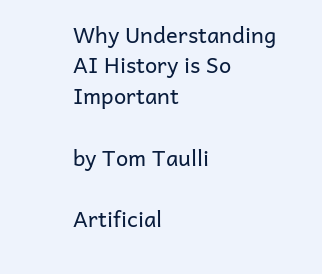Why Understanding AI History is So Important

by Tom Taulli

Artificial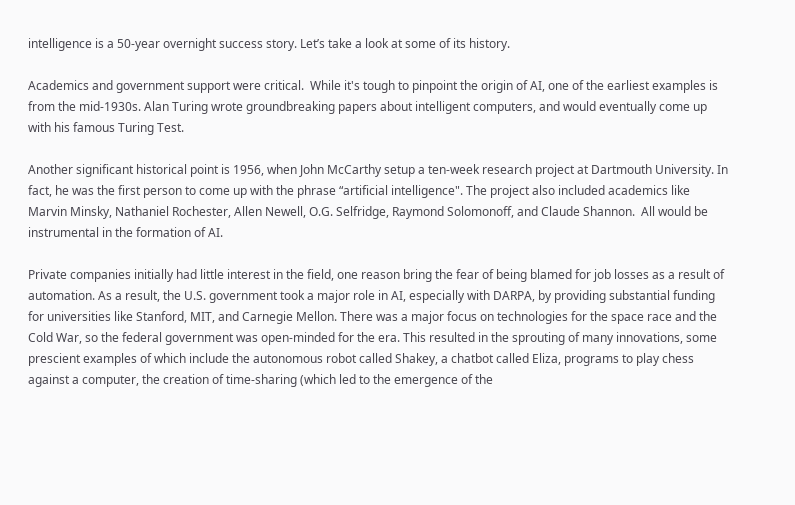intelligence is a 50-year overnight success story. Let’s take a look at some of its history.

Academics and government support were critical.  While it's tough to pinpoint the origin of AI, one of the earliest examples is from the mid-1930s. Alan Turing wrote groundbreaking papers about intelligent computers, and would eventually come up with his famous Turing Test.

Another significant historical point is 1956, when John McCarthy setup a ten-week research project at Dartmouth University. In fact, he was the first person to come up with the phrase “artificial intelligence". The project also included academics like Marvin Minsky, Nathaniel Rochester, Allen Newell, O.G. Selfridge, Raymond Solomonoff, and Claude Shannon.  All would be instrumental in the formation of AI.

Private companies initially had little interest in the field, one reason bring the fear of being blamed for job losses as a result of automation. As a result, the U.S. government took a major role in AI, especially with DARPA, by providing substantial funding for universities like Stanford, MIT, and Carnegie Mellon. There was a major focus on technologies for the space race and the Cold War, so the federal government was open-minded for the era. This resulted in the sprouting of many innovations, some prescient examples of which include the autonomous robot called Shakey, a chatbot called Eliza, programs to play chess against a computer, the creation of time-sharing (which led to the emergence of the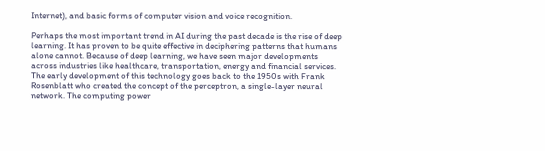Internet), and basic forms of computer vision and voice recognition.

Perhaps the most important trend in AI during the past decade is the rise of deep learning. It has proven to be quite effective in deciphering patterns that humans alone cannot. Because of deep learning, we have seen major developments across industries like healthcare, transportation, energy and financial services. The early development of this technology goes back to the 1950s with Frank Rosenblatt who created the concept of the perceptron, a single-layer neural network. The computing power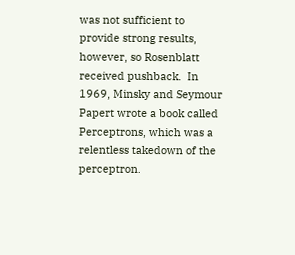was not sufficient to provide strong results, however, so Rosenblatt received pushback.  In 1969, Minsky and Seymour Papert wrote a book called Perceptrons, which was a relentless takedown of the perceptron.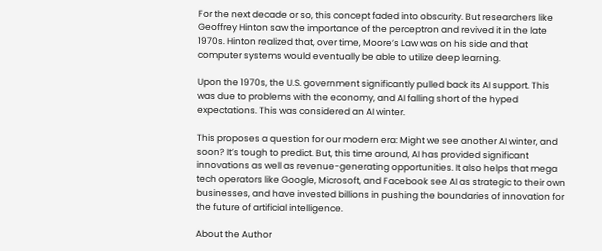For the next decade or so, this concept faded into obscurity. But researchers like Geoffrey Hinton saw the importance of the perceptron and revived it in the late 1970s. Hinton realized that, over time, Moore’s Law was on his side and that computer systems would eventually be able to utilize deep learning.

Upon the 1970s, the U.S. government significantly pulled back its AI support. This was due to problems with the economy, and AI falling short of the hyped expectations. This was considered an AI winter.

This proposes a question for our modern era: Might we see another AI winter, and soon? It’s tough to predict. But, this time around, AI has provided significant innovations as well as revenue-generating opportunities. It also helps that mega tech operators like Google, Microsoft, and Facebook see AI as strategic to their own businesses, and have invested billions in pushing the boundaries of innovation for the future of artificial intelligence.

About the Author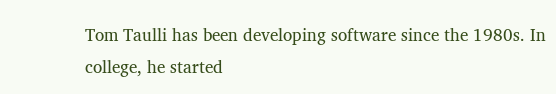Tom Taulli has been developing software since the 1980s. In college, he started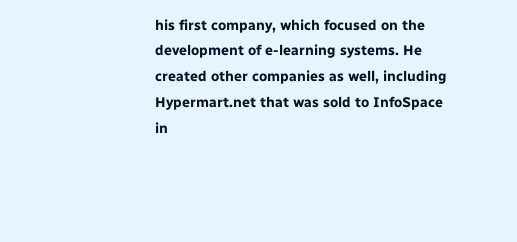his first company, which focused on the development of e-learning systems. He created other companies as well, including Hypermart.net that was sold to InfoSpace in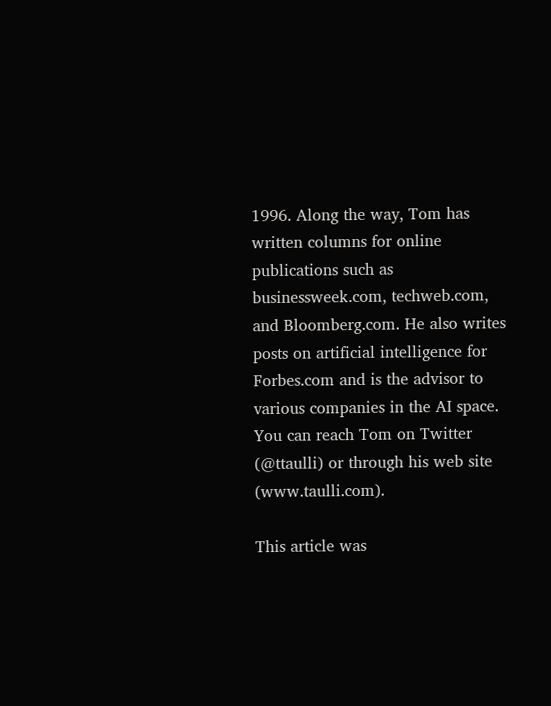1996. Along the way, Tom has written columns for online publications such as businessweek.com, techweb.com, and Bloomberg.com. He also writes posts on artificial intelligence for Forbes.com and is the advisor to various companies in the AI space. You can reach Tom on Twitter (@ttaulli) or through his web site (www.taulli.com).

This article was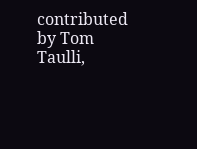contributed by Tom Taulli,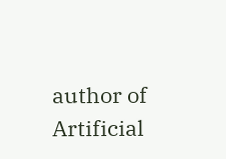author of Artificial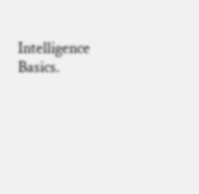Intelligence Basics.